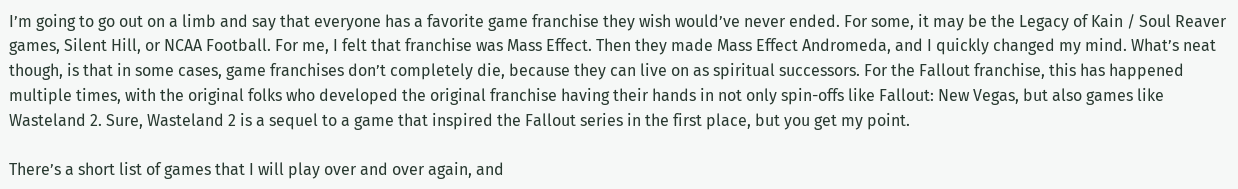I’m going to go out on a limb and say that everyone has a favorite game franchise they wish would’ve never ended. For some, it may be the Legacy of Kain / Soul Reaver games, Silent Hill, or NCAA Football. For me, I felt that franchise was Mass Effect. Then they made Mass Effect Andromeda, and I quickly changed my mind. What’s neat though, is that in some cases, game franchises don’t completely die, because they can live on as spiritual successors. For the Fallout franchise, this has happened multiple times, with the original folks who developed the original franchise having their hands in not only spin-offs like Fallout: New Vegas, but also games like Wasteland 2. Sure, Wasteland 2 is a sequel to a game that inspired the Fallout series in the first place, but you get my point.

There’s a short list of games that I will play over and over again, and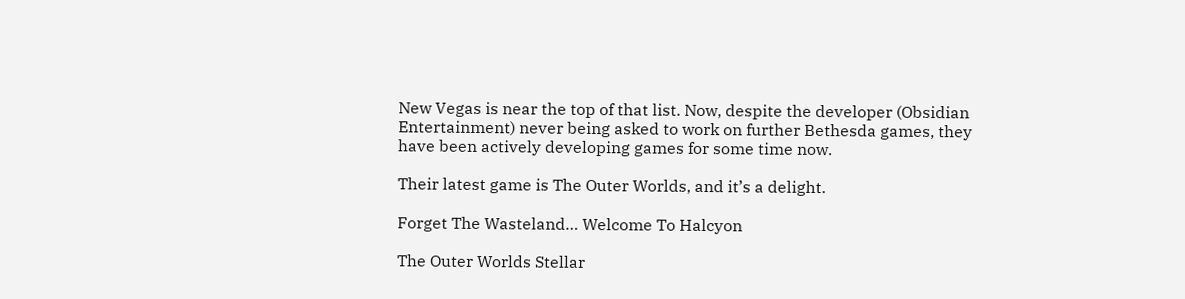New Vegas is near the top of that list. Now, despite the developer (Obsidian Entertainment) never being asked to work on further Bethesda games, they have been actively developing games for some time now.

Their latest game is The Outer Worlds, and it’s a delight.

Forget The Wasteland… Welcome To Halcyon

The Outer Worlds Stellar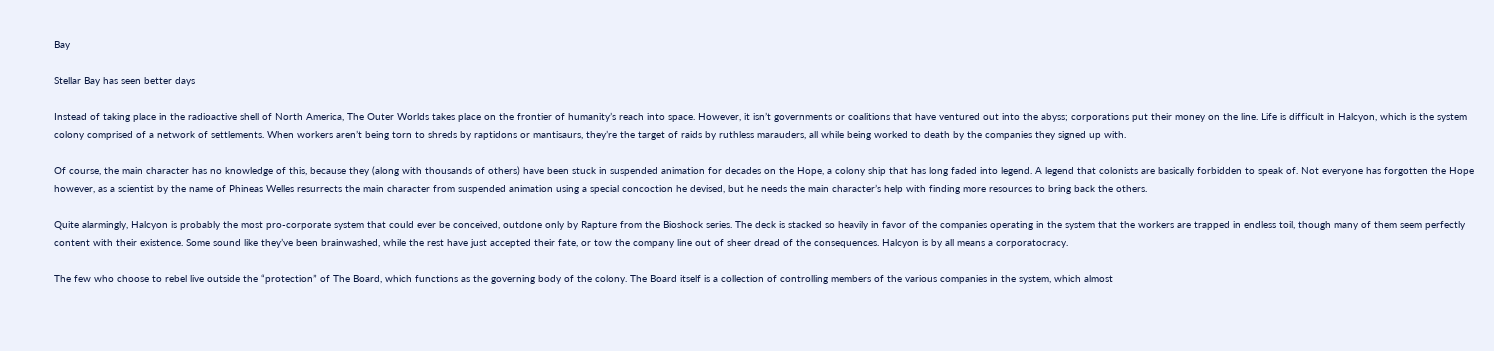Bay

Stellar Bay has seen better days

Instead of taking place in the radioactive shell of North America, The Outer Worlds takes place on the frontier of humanity’s reach into space. However, it isn’t governments or coalitions that have ventured out into the abyss; corporations put their money on the line. Life is difficult in Halcyon, which is the system colony comprised of a network of settlements. When workers aren’t being torn to shreds by raptidons or mantisaurs, they’re the target of raids by ruthless marauders, all while being worked to death by the companies they signed up with.

Of course, the main character has no knowledge of this, because they (along with thousands of others) have been stuck in suspended animation for decades on the Hope, a colony ship that has long faded into legend. A legend that colonists are basically forbidden to speak of. Not everyone has forgotten the Hope however, as a scientist by the name of Phineas Welles resurrects the main character from suspended animation using a special concoction he devised, but he needs the main character’s help with finding more resources to bring back the others.

Quite alarmingly, Halcyon is probably the most pro-corporate system that could ever be conceived, outdone only by Rapture from the Bioshock series. The deck is stacked so heavily in favor of the companies operating in the system that the workers are trapped in endless toil, though many of them seem perfectly content with their existence. Some sound like they’ve been brainwashed, while the rest have just accepted their fate, or tow the company line out of sheer dread of the consequences. Halcyon is by all means a corporatocracy.

The few who choose to rebel live outside the “protection” of The Board, which functions as the governing body of the colony. The Board itself is a collection of controlling members of the various companies in the system, which almost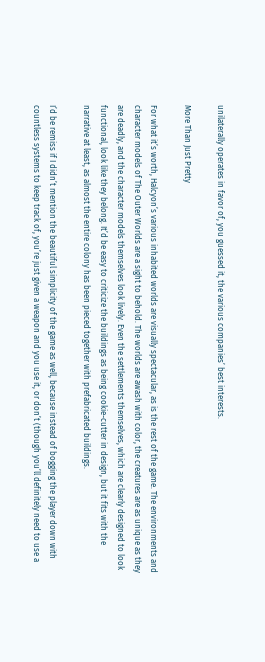unilaterally operates in favor of, you guessed it, the various companies’ best interests.

More Than Just Pretty

For what it’s worth, Halcyon’s various inhabited worlds are visually spectacular, as is the rest of the game. The environments and character models of The Outer Worlds are a sight to behold. The worlds are awash with color, the creatures are as unique as they are deadly, and the character models themselves look lively. Even the settlements themselves, which are clearly designed to look functional, look like they belong. It’d be easy to criticize the buildings as being cookie-cutter in design, but it fits with the narrative at least, as almost the entire colony has been pieced together with prefabricated buildings.

I’d be remiss if I didn’t mention the beautiful simplicity of the game as well, because instead of bogging the player down with countless systems to keep track of, you’re just given a weapon and you use it, or don’t (though you’ll definitely need to use a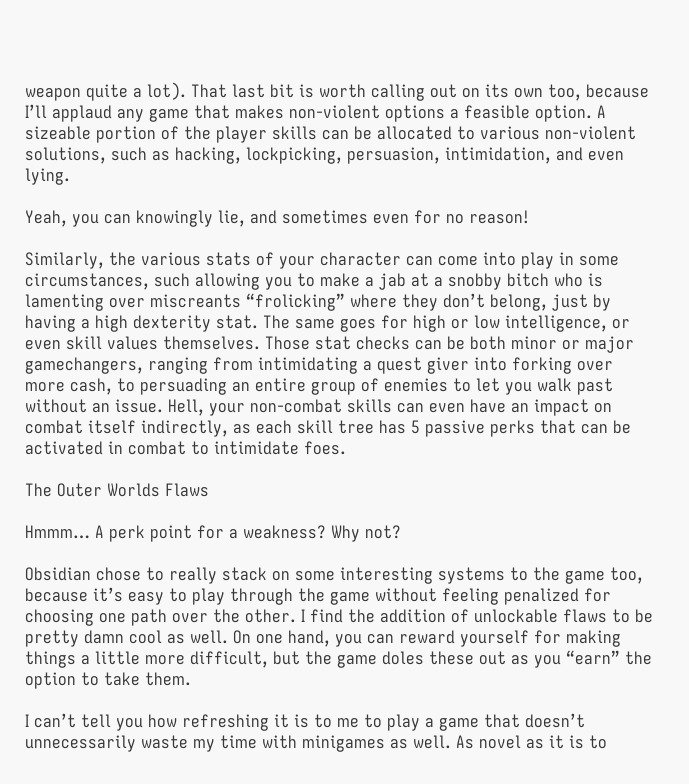weapon quite a lot). That last bit is worth calling out on its own too, because I’ll applaud any game that makes non-violent options a feasible option. A sizeable portion of the player skills can be allocated to various non-violent solutions, such as hacking, lockpicking, persuasion, intimidation, and even lying.

Yeah, you can knowingly lie, and sometimes even for no reason!

Similarly, the various stats of your character can come into play in some circumstances, such allowing you to make a jab at a snobby bitch who is lamenting over miscreants “frolicking” where they don’t belong, just by having a high dexterity stat. The same goes for high or low intelligence, or even skill values themselves. Those stat checks can be both minor or major gamechangers, ranging from intimidating a quest giver into forking over more cash, to persuading an entire group of enemies to let you walk past without an issue. Hell, your non-combat skills can even have an impact on combat itself indirectly, as each skill tree has 5 passive perks that can be activated in combat to intimidate foes.

The Outer Worlds Flaws

Hmmm… A perk point for a weakness? Why not?

Obsidian chose to really stack on some interesting systems to the game too, because it’s easy to play through the game without feeling penalized for choosing one path over the other. I find the addition of unlockable flaws to be pretty damn cool as well. On one hand, you can reward yourself for making things a little more difficult, but the game doles these out as you “earn” the option to take them.

I can’t tell you how refreshing it is to me to play a game that doesn’t unnecessarily waste my time with minigames as well. As novel as it is to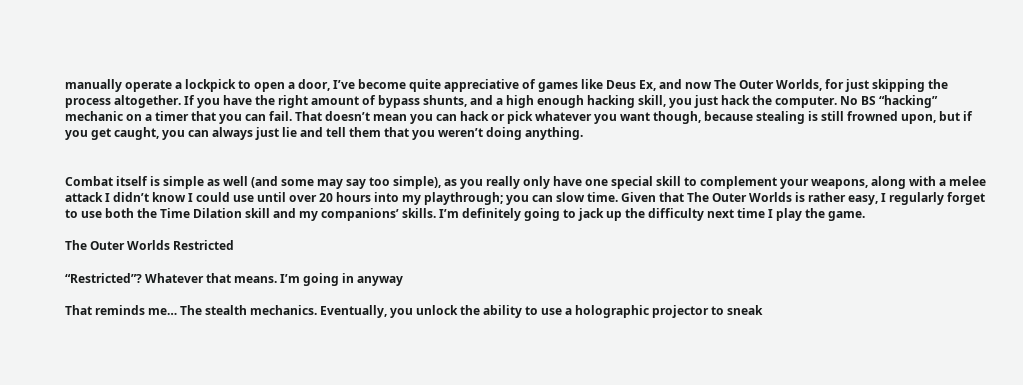manually operate a lockpick to open a door, I’ve become quite appreciative of games like Deus Ex, and now The Outer Worlds, for just skipping the process altogether. If you have the right amount of bypass shunts, and a high enough hacking skill, you just hack the computer. No BS “hacking” mechanic on a timer that you can fail. That doesn’t mean you can hack or pick whatever you want though, because stealing is still frowned upon, but if you get caught, you can always just lie and tell them that you weren’t doing anything.


Combat itself is simple as well (and some may say too simple), as you really only have one special skill to complement your weapons, along with a melee attack I didn’t know I could use until over 20 hours into my playthrough; you can slow time. Given that The Outer Worlds is rather easy, I regularly forget to use both the Time Dilation skill and my companions’ skills. I’m definitely going to jack up the difficulty next time I play the game.

The Outer Worlds Restricted

“Restricted”? Whatever that means. I’m going in anyway

That reminds me… The stealth mechanics. Eventually, you unlock the ability to use a holographic projector to sneak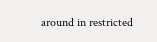around in restricted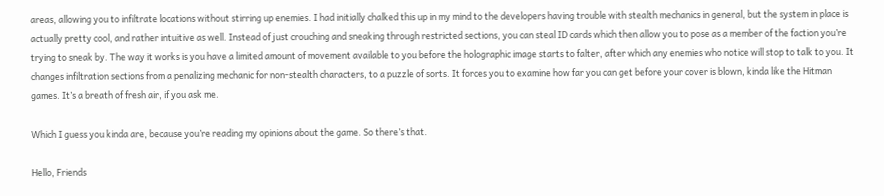areas, allowing you to infiltrate locations without stirring up enemies. I had initially chalked this up in my mind to the developers having trouble with stealth mechanics in general, but the system in place is actually pretty cool, and rather intuitive as well. Instead of just crouching and sneaking through restricted sections, you can steal ID cards which then allow you to pose as a member of the faction you’re trying to sneak by. The way it works is you have a limited amount of movement available to you before the holographic image starts to falter, after which any enemies who notice will stop to talk to you. It changes infiltration sections from a penalizing mechanic for non-stealth characters, to a puzzle of sorts. It forces you to examine how far you can get before your cover is blown, kinda like the Hitman games. It’s a breath of fresh air, if you ask me.

Which I guess you kinda are, because you’re reading my opinions about the game. So there’s that.

Hello, Friends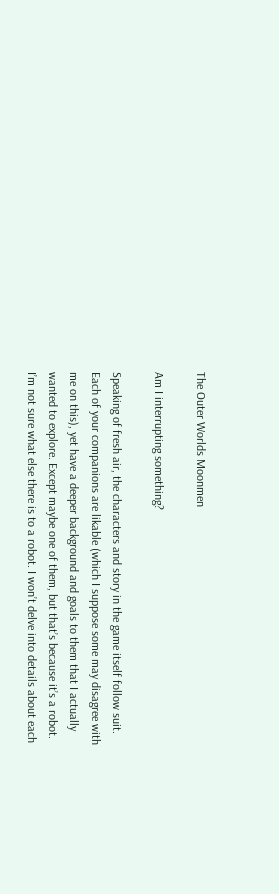The Outer Worlds Moonmen

Am I interrupting something?

Speaking of fresh air, the characters and story in the game itself follow suit. Each of your companions are likable (which I suppose some may disagree with me on this), yet have a deeper background and goals to them that I actually wanted to explore. Except maybe one of them, but that’s because it’s a robot. I’m not sure what else there is to a robot. I won’t delve into details about each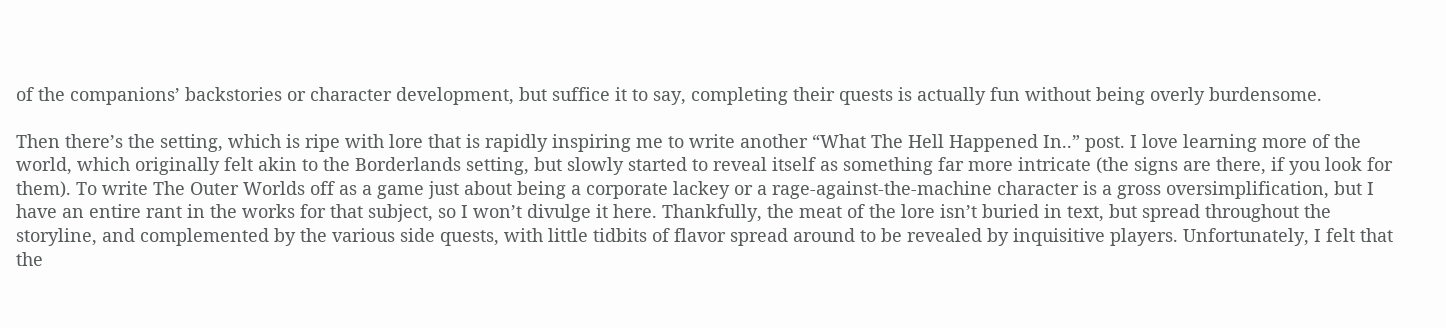of the companions’ backstories or character development, but suffice it to say, completing their quests is actually fun without being overly burdensome.

Then there’s the setting, which is ripe with lore that is rapidly inspiring me to write another “What The Hell Happened In..” post. I love learning more of the world, which originally felt akin to the Borderlands setting, but slowly started to reveal itself as something far more intricate (the signs are there, if you look for them). To write The Outer Worlds off as a game just about being a corporate lackey or a rage-against-the-machine character is a gross oversimplification, but I have an entire rant in the works for that subject, so I won’t divulge it here. Thankfully, the meat of the lore isn’t buried in text, but spread throughout the storyline, and complemented by the various side quests, with little tidbits of flavor spread around to be revealed by inquisitive players. Unfortunately, I felt that the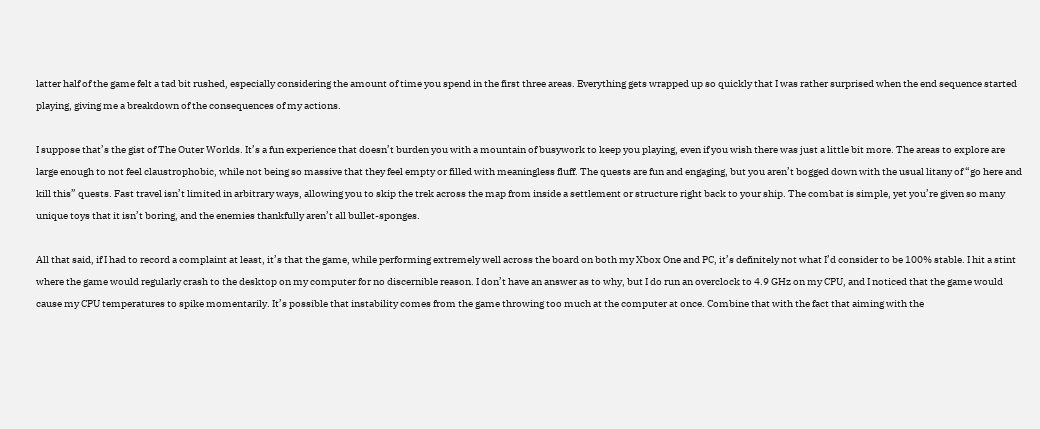latter half of the game felt a tad bit rushed, especially considering the amount of time you spend in the first three areas. Everything gets wrapped up so quickly that I was rather surprised when the end sequence started playing, giving me a breakdown of the consequences of my actions.

I suppose that’s the gist of The Outer Worlds. It’s a fun experience that doesn’t burden you with a mountain of busywork to keep you playing, even if you wish there was just a little bit more. The areas to explore are large enough to not feel claustrophobic, while not being so massive that they feel empty or filled with meaningless fluff. The quests are fun and engaging, but you aren’t bogged down with the usual litany of “go here and kill this” quests. Fast travel isn’t limited in arbitrary ways, allowing you to skip the trek across the map from inside a settlement or structure right back to your ship. The combat is simple, yet you’re given so many unique toys that it isn’t boring, and the enemies thankfully aren’t all bullet-sponges.

All that said, if I had to record a complaint at least, it’s that the game, while performing extremely well across the board on both my Xbox One and PC, it’s definitely not what I’d consider to be 100% stable. I hit a stint where the game would regularly crash to the desktop on my computer for no discernible reason. I don’t have an answer as to why, but I do run an overclock to 4.9 GHz on my CPU, and I noticed that the game would cause my CPU temperatures to spike momentarily. It’s possible that instability comes from the game throwing too much at the computer at once. Combine that with the fact that aiming with the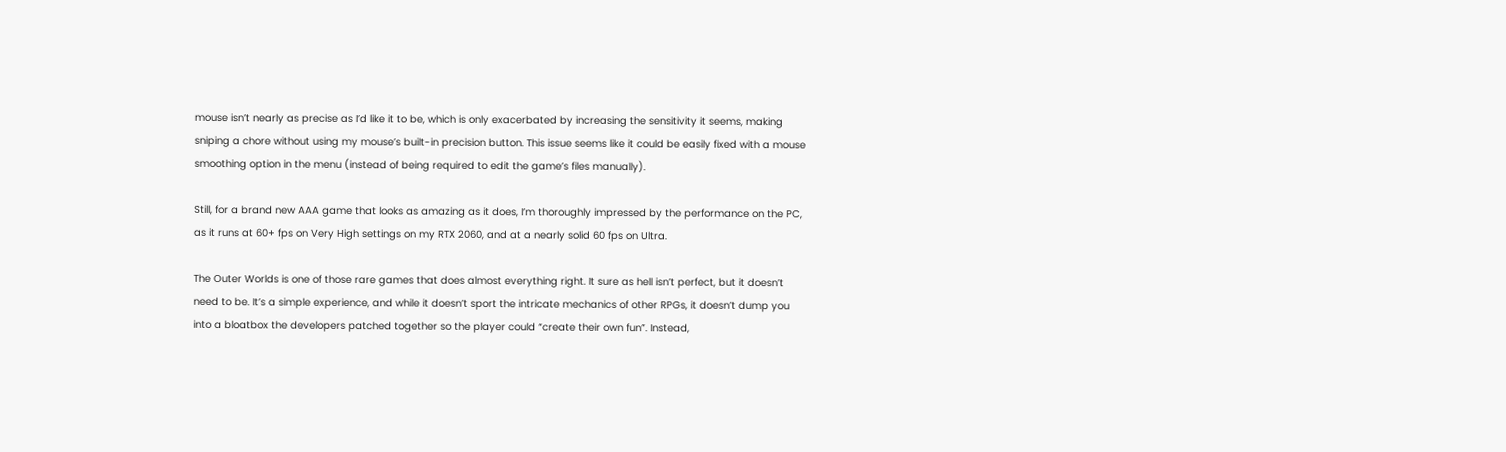mouse isn’t nearly as precise as I’d like it to be, which is only exacerbated by increasing the sensitivity it seems, making sniping a chore without using my mouse’s built-in precision button. This issue seems like it could be easily fixed with a mouse smoothing option in the menu (instead of being required to edit the game’s files manually).

Still, for a brand new AAA game that looks as amazing as it does, I’m thoroughly impressed by the performance on the PC, as it runs at 60+ fps on Very High settings on my RTX 2060, and at a nearly solid 60 fps on Ultra.

The Outer Worlds is one of those rare games that does almost everything right. It sure as hell isn’t perfect, but it doesn’t need to be. It’s a simple experience, and while it doesn’t sport the intricate mechanics of other RPGs, it doesn’t dump you into a bloatbox the developers patched together so the player could “create their own fun”. Instead,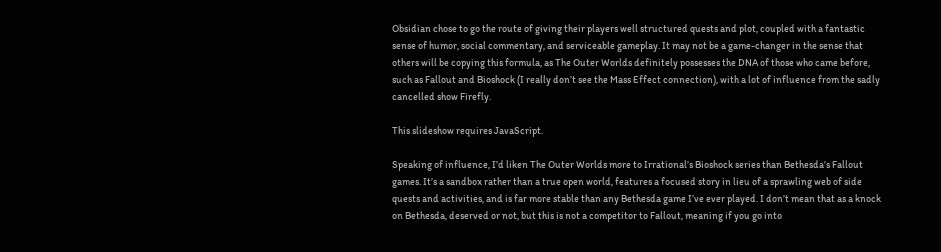Obsidian chose to go the route of giving their players well structured quests and plot, coupled with a fantastic sense of humor, social commentary, and serviceable gameplay. It may not be a game-changer in the sense that others will be copying this formula, as The Outer Worlds definitely possesses the DNA of those who came before, such as Fallout and Bioshock (I really don’t see the Mass Effect connection), with a lot of influence from the sadly cancelled show Firefly.

This slideshow requires JavaScript.

Speaking of influence, I’d liken The Outer Worlds more to Irrational’s Bioshock series than Bethesda’s Fallout games. It’s a sandbox rather than a true open world, features a focused story in lieu of a sprawling web of side quests and activities, and is far more stable than any Bethesda game I’ve ever played. I don’t mean that as a knock on Bethesda, deserved or not, but this is not a competitor to Fallout, meaning if you go into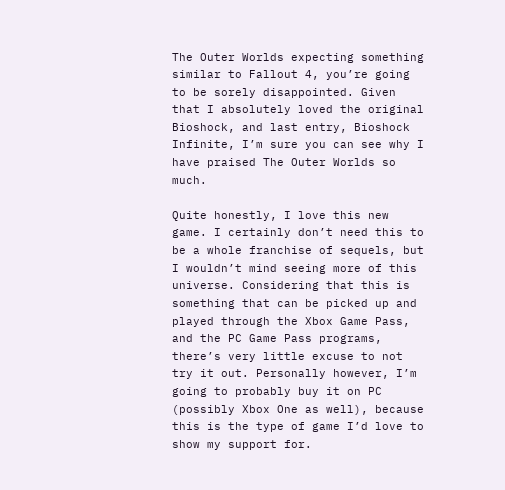The Outer Worlds expecting something similar to Fallout 4, you’re going to be sorely disappointed. Given that I absolutely loved the original Bioshock, and last entry, Bioshock Infinite, I’m sure you can see why I have praised The Outer Worlds so much.

Quite honestly, I love this new game. I certainly don’t need this to be a whole franchise of sequels, but I wouldn’t mind seeing more of this universe. Considering that this is something that can be picked up and played through the Xbox Game Pass, and the PC Game Pass programs, there’s very little excuse to not try it out. Personally however, I’m going to probably buy it on PC (possibly Xbox One as well), because this is the type of game I’d love to show my support for.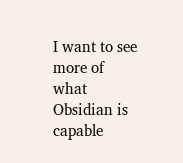I want to see more of what Obsidian is capable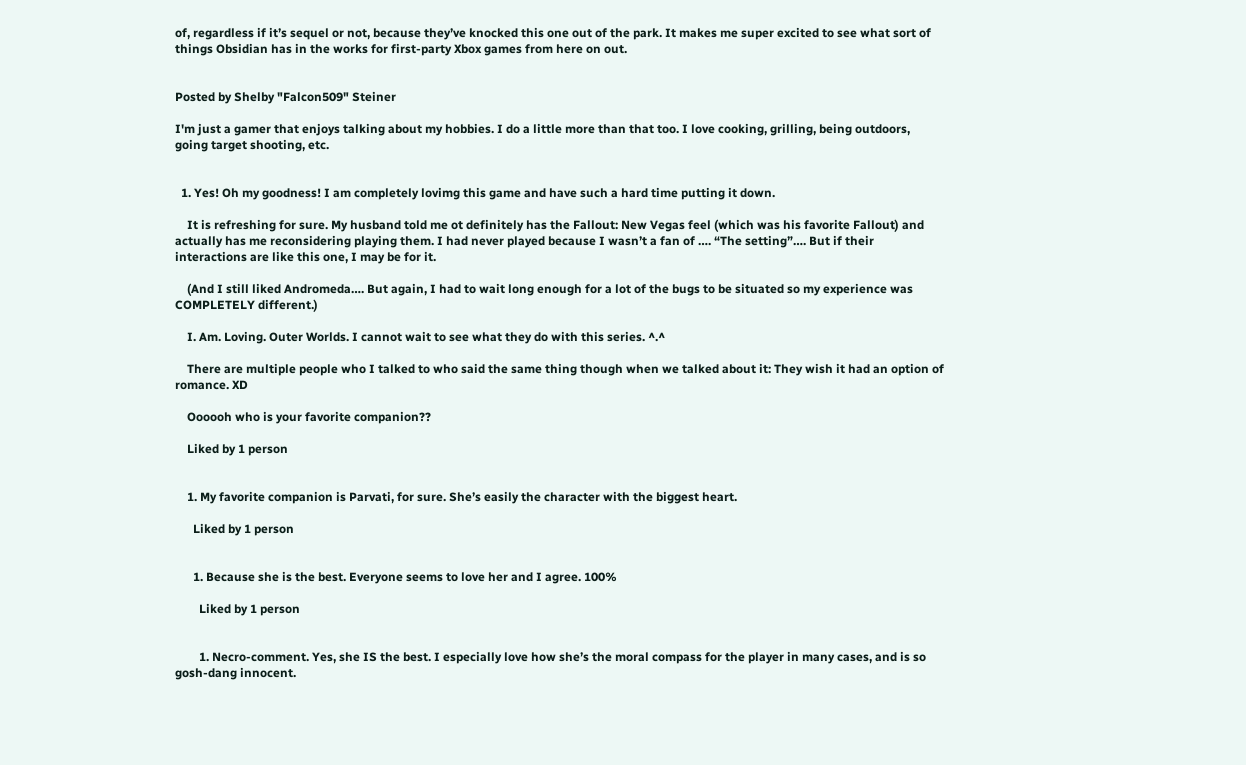of, regardless if it’s sequel or not, because they’ve knocked this one out of the park. It makes me super excited to see what sort of things Obsidian has in the works for first-party Xbox games from here on out.


Posted by Shelby "Falcon509" Steiner

I'm just a gamer that enjoys talking about my hobbies. I do a little more than that too. I love cooking, grilling, being outdoors, going target shooting, etc.


  1. Yes! Oh my goodness! I am completely lovimg this game and have such a hard time putting it down.

    It is refreshing for sure. My husband told me ot definitely has the Fallout: New Vegas feel (which was his favorite Fallout) and actually has me reconsidering playing them. I had never played because I wasn’t a fan of …. “The setting”…. But if their interactions are like this one, I may be for it.

    (And I still liked Andromeda…. But again, I had to wait long enough for a lot of the bugs to be situated so my experience was COMPLETELY different.)

    I. Am. Loving. Outer Worlds. I cannot wait to see what they do with this series. ^.^

    There are multiple people who I talked to who said the same thing though when we talked about it: They wish it had an option of romance. XD

    Oooooh who is your favorite companion??

    Liked by 1 person


    1. My favorite companion is Parvati, for sure. She’s easily the character with the biggest heart.

      Liked by 1 person


      1. Because she is the best. Everyone seems to love her and I agree. 100%

        Liked by 1 person


        1. Necro-comment. Yes, she IS the best. I especially love how she’s the moral compass for the player in many cases, and is so gosh-dang innocent.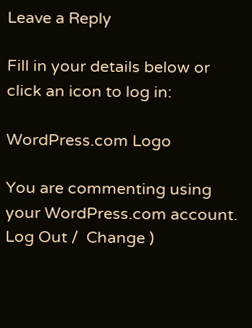Leave a Reply

Fill in your details below or click an icon to log in:

WordPress.com Logo

You are commenting using your WordPress.com account. Log Out /  Change )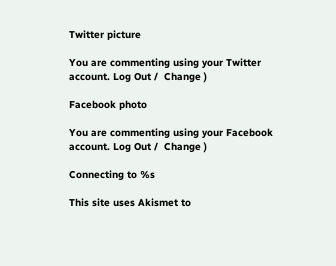Twitter picture

You are commenting using your Twitter account. Log Out /  Change )

Facebook photo

You are commenting using your Facebook account. Log Out /  Change )

Connecting to %s

This site uses Akismet to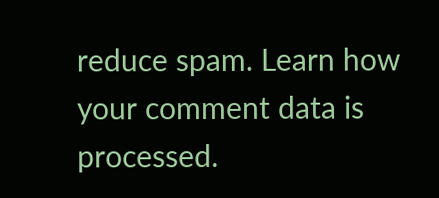reduce spam. Learn how your comment data is processed.